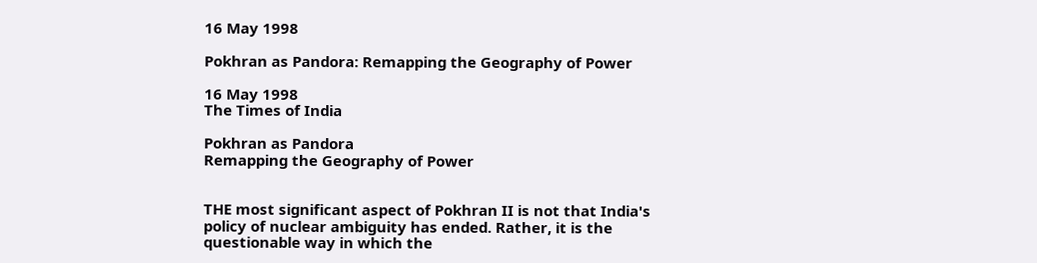16 May 1998

Pokhran as Pandora: Remapping the Geography of Power

16 May 1998
The Times of India

Pokhran as Pandora
Remapping the Geography of Power


THE most significant aspect of Pokhran II is not that India's
policy of nuclear ambiguity has ended. Rather, it is the
questionable way in which the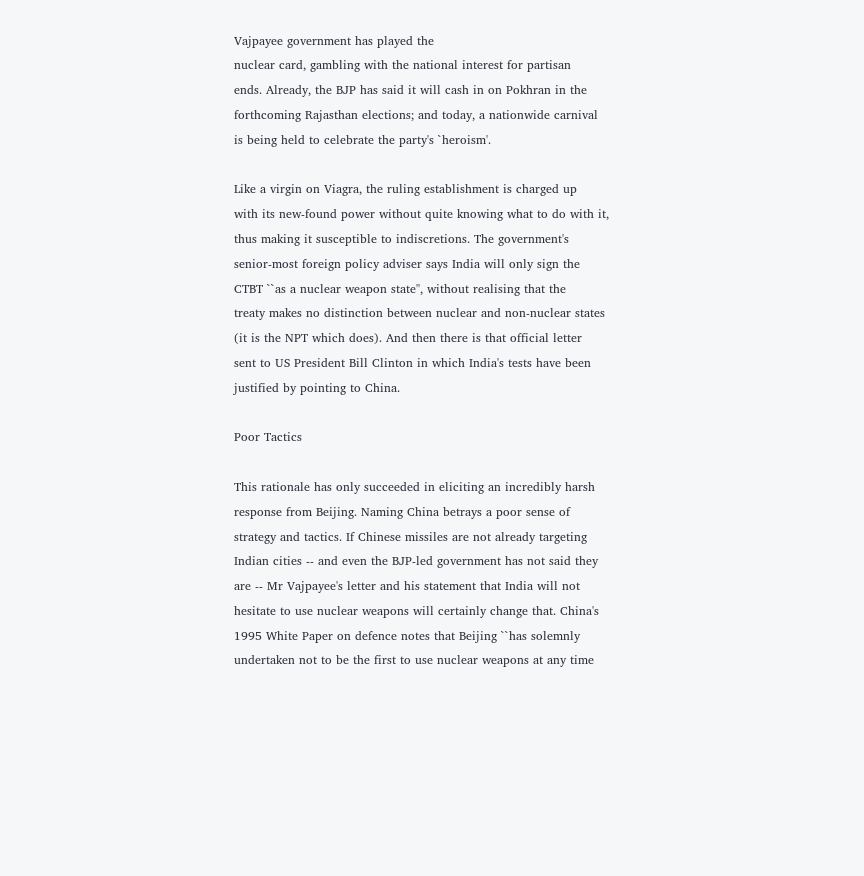Vajpayee government has played the
nuclear card, gambling with the national interest for partisan
ends. Already, the BJP has said it will cash in on Pokhran in the
forthcoming Rajasthan elections; and today, a nationwide carnival
is being held to celebrate the party's `heroism'.

Like a virgin on Viagra, the ruling establishment is charged up
with its new-found power without quite knowing what to do with it,
thus making it susceptible to indiscretions. The government's
senior-most foreign policy adviser says India will only sign the
CTBT ``as a nuclear weapon state'', without realising that the
treaty makes no distinction between nuclear and non-nuclear states
(it is the NPT which does). And then there is that official letter
sent to US President Bill Clinton in which India's tests have been
justified by pointing to China.

Poor Tactics

This rationale has only succeeded in eliciting an incredibly harsh
response from Beijing. Naming China betrays a poor sense of
strategy and tactics. If Chinese missiles are not already targeting
Indian cities -- and even the BJP-led government has not said they
are -- Mr Vajpayee's letter and his statement that India will not
hesitate to use nuclear weapons will certainly change that. China's
1995 White Paper on defence notes that Beijing ``has solemnly
undertaken not to be the first to use nuclear weapons at any time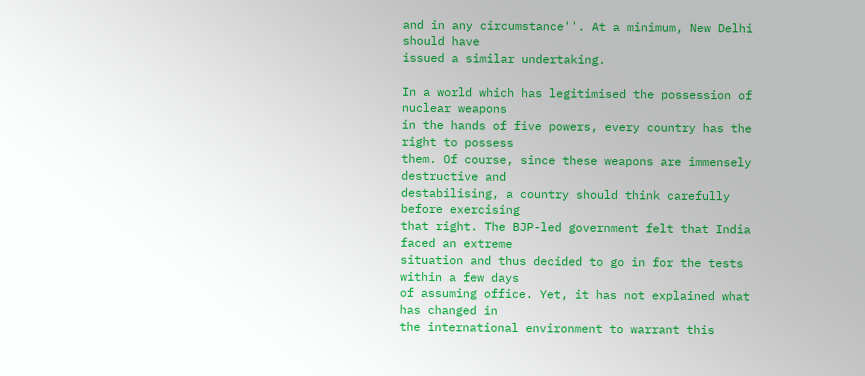and in any circumstance''. At a minimum, New Delhi should have
issued a similar undertaking.

In a world which has legitimised the possession of nuclear weapons
in the hands of five powers, every country has the right to possess
them. Of course, since these weapons are immensely destructive and
destabilising, a country should think carefully before exercising
that right. The BJP-led government felt that India faced an extreme
situation and thus decided to go in for the tests within a few days
of assuming office. Yet, it has not explained what has changed in
the international environment to warrant this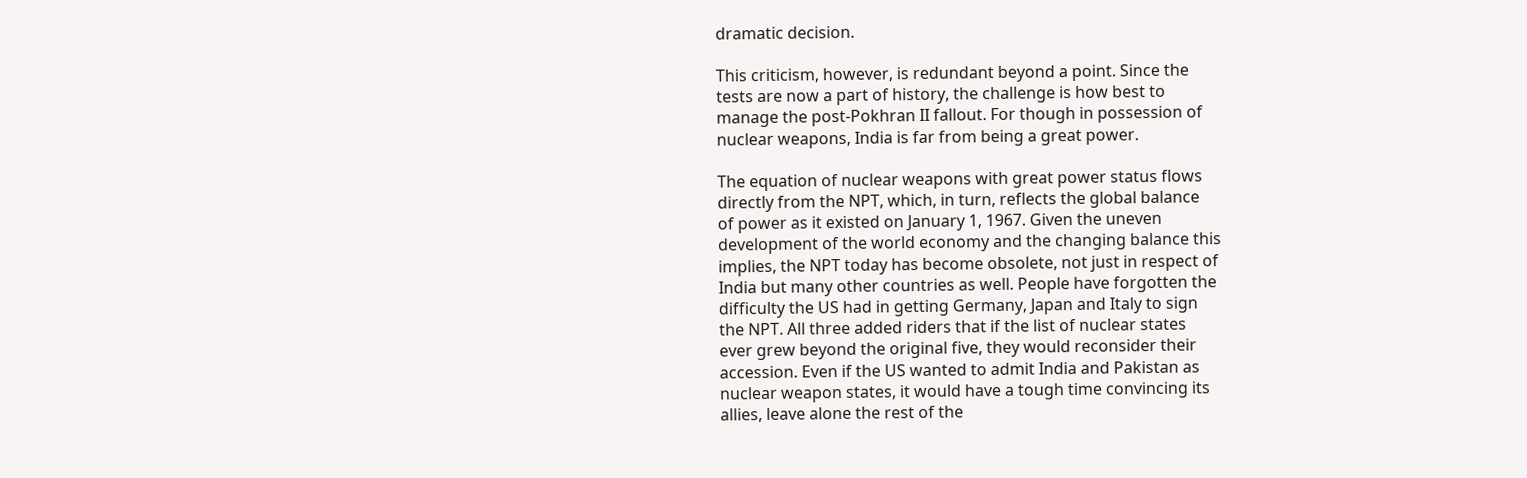dramatic decision.

This criticism, however, is redundant beyond a point. Since the
tests are now a part of history, the challenge is how best to
manage the post-Pokhran II fallout. For though in possession of
nuclear weapons, India is far from being a great power.

The equation of nuclear weapons with great power status flows
directly from the NPT, which, in turn, reflects the global balance
of power as it existed on January 1, 1967. Given the uneven
development of the world economy and the changing balance this
implies, the NPT today has become obsolete, not just in respect of
India but many other countries as well. People have forgotten the
difficulty the US had in getting Germany, Japan and Italy to sign
the NPT. All three added riders that if the list of nuclear states
ever grew beyond the original five, they would reconsider their
accession. Even if the US wanted to admit India and Pakistan as
nuclear weapon states, it would have a tough time convincing its
allies, leave alone the rest of the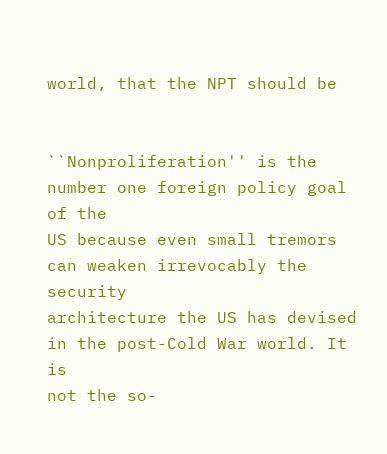world, that the NPT should be


``Nonproliferation'' is the number one foreign policy goal of the
US because even small tremors can weaken irrevocably the security
architecture the US has devised in the post-Cold War world. It is
not the so-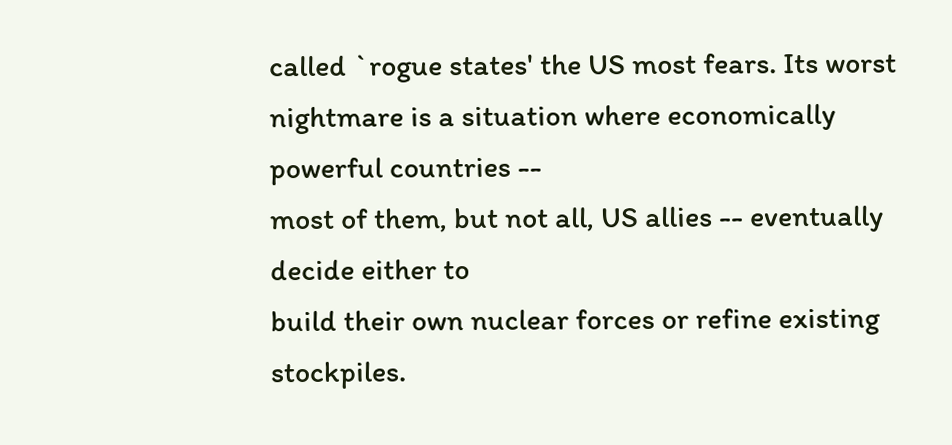called `rogue states' the US most fears. Its worst
nightmare is a situation where economically powerful countries --
most of them, but not all, US allies -- eventually decide either to
build their own nuclear forces or refine existing stockpiles.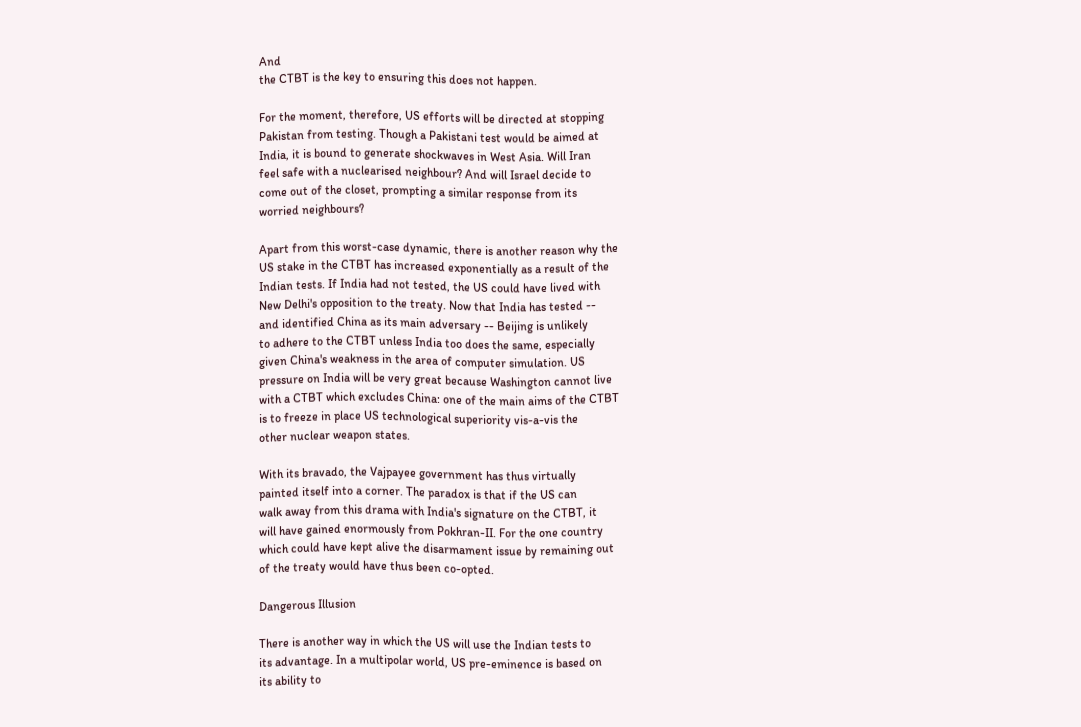And
the CTBT is the key to ensuring this does not happen.

For the moment, therefore, US efforts will be directed at stopping
Pakistan from testing. Though a Pakistani test would be aimed at
India, it is bound to generate shockwaves in West Asia. Will Iran
feel safe with a nuclearised neighbour? And will Israel decide to
come out of the closet, prompting a similar response from its
worried neighbours?

Apart from this worst-case dynamic, there is another reason why the
US stake in the CTBT has increased exponentially as a result of the
Indian tests. If India had not tested, the US could have lived with
New Delhi's opposition to the treaty. Now that India has tested --
and identified China as its main adversary -- Beijing is unlikely
to adhere to the CTBT unless India too does the same, especially
given China's weakness in the area of computer simulation. US
pressure on India will be very great because Washington cannot live
with a CTBT which excludes China: one of the main aims of the CTBT
is to freeze in place US technological superiority vis-a-vis the
other nuclear weapon states.

With its bravado, the Vajpayee government has thus virtually
painted itself into a corner. The paradox is that if the US can
walk away from this drama with India's signature on the CTBT, it
will have gained enormously from Pokhran-II. For the one country
which could have kept alive the disarmament issue by remaining out
of the treaty would have thus been co-opted.

Dangerous Illusion

There is another way in which the US will use the Indian tests to
its advantage. In a multipolar world, US pre-eminence is based on
its ability to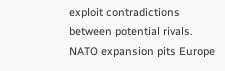exploit contradictions between potential rivals.
NATO expansion pits Europe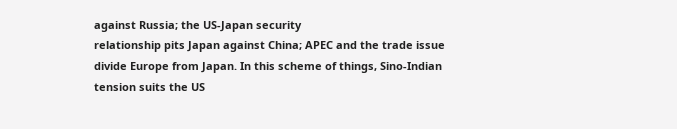against Russia; the US-Japan security
relationship pits Japan against China; APEC and the trade issue
divide Europe from Japan. In this scheme of things, Sino-Indian
tension suits the US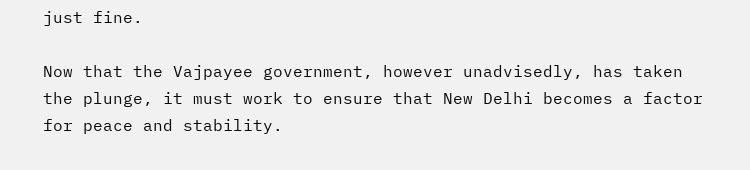just fine.

Now that the Vajpayee government, however unadvisedly, has taken
the plunge, it must work to ensure that New Delhi becomes a factor
for peace and stability.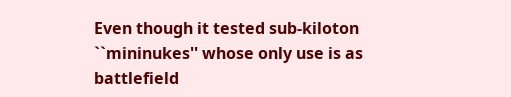Even though it tested sub-kiloton
``mininukes'' whose only use is as battlefield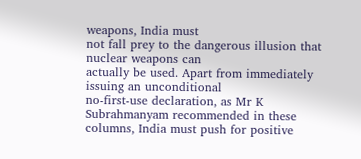weapons, India must
not fall prey to the dangerous illusion that nuclear weapons can
actually be used. Apart from immediately issuing an unconditional
no-first-use declaration, as Mr K Subrahmanyam recommended in these
columns, India must push for positive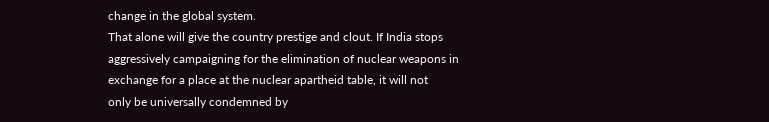change in the global system.
That alone will give the country prestige and clout. If India stops
aggressively campaigning for the elimination of nuclear weapons in
exchange for a place at the nuclear apartheid table, it will not
only be universally condemned by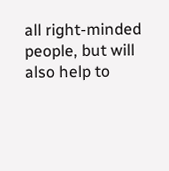all right-minded people, but will
also help to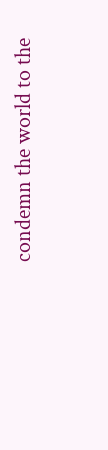condemn the world to the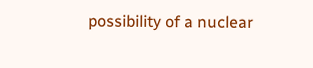possibility of a nuclear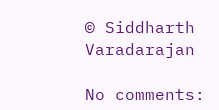© Siddharth Varadarajan

No comments: